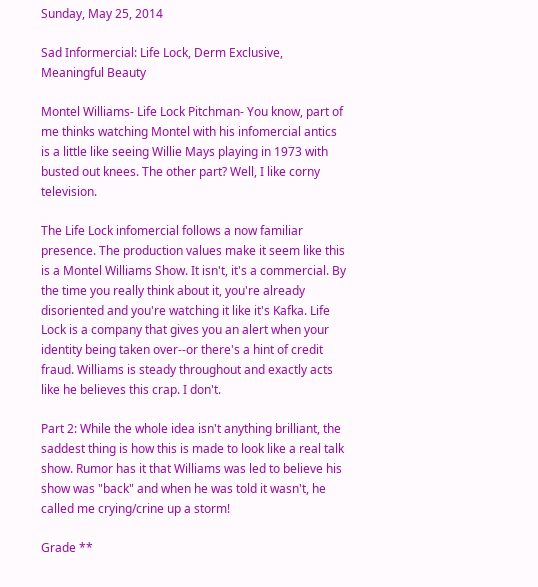Sunday, May 25, 2014

Sad Informercial: Life Lock, Derm Exclusive, Meaningful Beauty

Montel Williams- Life Lock Pitchman- You know, part of me thinks watching Montel with his infomercial antics is a little like seeing Willie Mays playing in 1973 with busted out knees. The other part? Well, I like corny television.

The Life Lock infomercial follows a now familiar presence. The production values make it seem like this is a Montel Williams Show. It isn't, it's a commercial. By the time you really think about it, you're already disoriented and you're watching it like it's Kafka. Life Lock is a company that gives you an alert when your identity being taken over--or there's a hint of credit fraud. Williams is steady throughout and exactly acts like he believes this crap. I don't.

Part 2: While the whole idea isn't anything brilliant, the saddest thing is how this is made to look like a real talk show. Rumor has it that Williams was led to believe his show was "back" and when he was told it wasn't, he called me crying/crine up a storm!

Grade **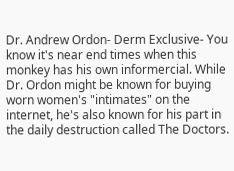Dr. Andrew Ordon- Derm Exclusive- You know it's near end times when this monkey has his own informercial. While Dr. Ordon might be known for buying worn women's "intimates" on the internet, he's also known for his part in the daily destruction called The Doctors.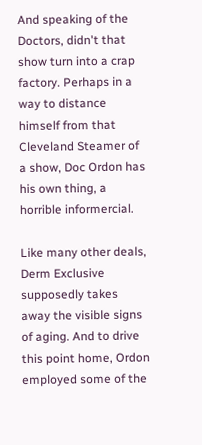And speaking of the Doctors, didn't that show turn into a crap factory. Perhaps in a way to distance himself from that Cleveland Steamer of a show, Doc Ordon has his own thing, a horrible informercial.

Like many other deals, Derm Exclusive supposedly takes away the visible signs of aging. And to drive this point home, Ordon employed some of the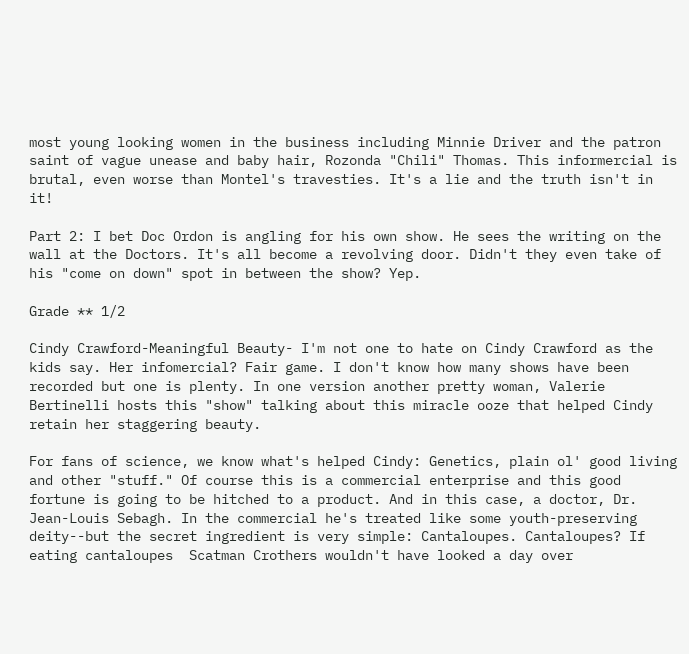most young looking women in the business including Minnie Driver and the patron saint of vague unease and baby hair, Rozonda "Chili" Thomas. This informercial is brutal, even worse than Montel's travesties. It's a lie and the truth isn't in it!

Part 2: I bet Doc Ordon is angling for his own show. He sees the writing on the wall at the Doctors. It's all become a revolving door. Didn't they even take of his "come on down" spot in between the show? Yep.

Grade ** 1/2

Cindy Crawford-Meaningful Beauty- I'm not one to hate on Cindy Crawford as the kids say. Her infomercial? Fair game. I don't know how many shows have been recorded but one is plenty. In one version another pretty woman, Valerie Bertinelli hosts this "show" talking about this miracle ooze that helped Cindy retain her staggering beauty.

For fans of science, we know what's helped Cindy: Genetics, plain ol' good living and other "stuff." Of course this is a commercial enterprise and this good fortune is going to be hitched to a product. And in this case, a doctor, Dr. Jean-Louis Sebagh. In the commercial he's treated like some youth-preserving deity--but the secret ingredient is very simple: Cantaloupes. Cantaloupes? If eating cantaloupes  Scatman Crothers wouldn't have looked a day over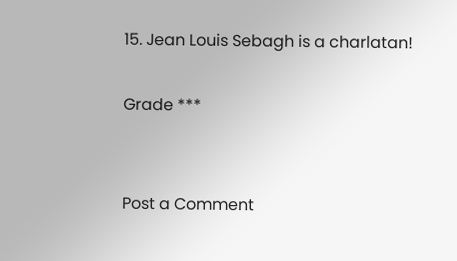15. Jean Louis Sebagh is a charlatan!

Grade ***


Post a Comment